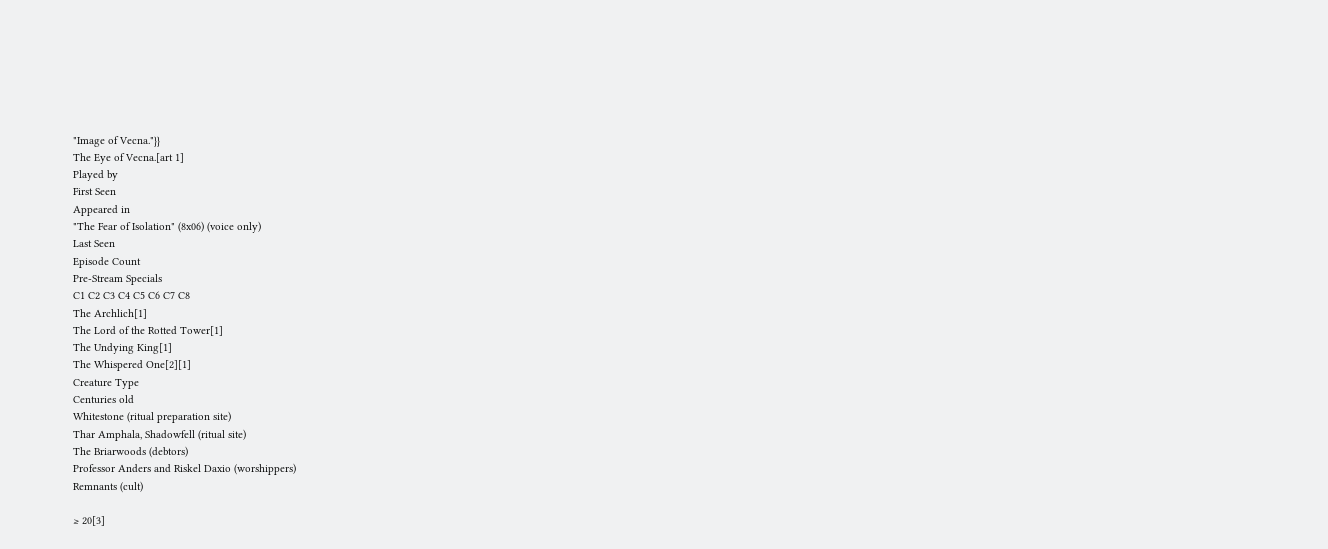"Image of Vecna."}}
The Eye of Vecna.[art 1]
Played by
First Seen
Appeared in
"The Fear of Isolation" (8x06) (voice only)
Last Seen
Episode Count
Pre-Stream Specials
C1 C2 C3 C4 C5 C6 C7 C8
The Archlich[1]
The Lord of the Rotted Tower[1]
The Undying King[1]
The Whispered One[2][1]
Creature Type
Centuries old
Whitestone (ritual preparation site)
Thar Amphala, Shadowfell (ritual site)
The Briarwoods (debtors)
Professor Anders and Riskel Daxio (worshippers)
Remnants (cult)

≥ 20[3]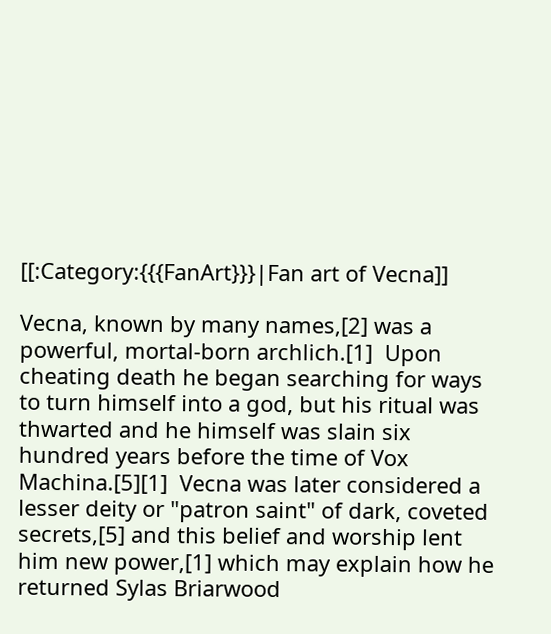[[:Category:{{{FanArt}}}|Fan art of Vecna]]

Vecna, known by many names,[2] was a powerful, mortal-born archlich.[1]  Upon cheating death he began searching for ways to turn himself into a god, but his ritual was thwarted and he himself was slain six hundred years before the time of Vox Machina.[5][1]  Vecna was later considered a lesser deity or "patron saint" of dark, coveted secrets,[5] and this belief and worship lent him new power,[1] which may explain how he returned Sylas Briarwood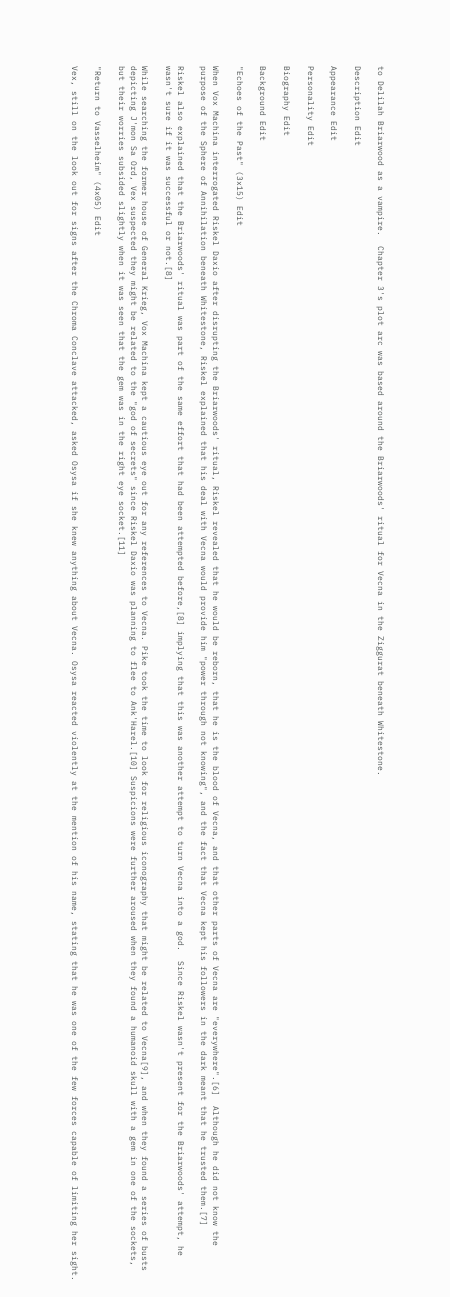to Delilah Briarwood as a vampire.  Chapter 3's plot arc was based around the Briarwoods' ritual for Vecna in the Ziggurat beneath Whitestone.

Description Edit

Appearance Edit

Personality Edit

Biography Edit

Background Edit

"Echoes of the Past" (3x15) Edit

When Vox Machina interrogated Riskel Daxio after disrupting the Briarwoods' ritual, Riskel revealed that he would be reborn, that he is the blood of Vecna, and that other parts of Vecna are "everywhere".[6]  Although he did not know the purpose of the Sphere of Annihilation beneath Whitestone, Riskel explained that his deal with Vecna would provide him "power through not knowing", and the fact that Vecna kept his followers in the dark meant that he trusted them.[7]

Riskel also explained that the Briarwoods' ritual was part of the same effort that had been attempted before,[8] implying that this was another attempt to turn Vecna into a god.  Since Riskel wasn't present for the Briarwoods' attempt, he wasn't sure if it was successful or not.[8]

While searching the former house of General Krieg, Vox Machina kept a cautious eye out for any references to Vecna. Pike took the time to look for religious iconography that might be related to Vecna[9], and when they found a series of busts depicting J'mon Sa Ord, Vex suspected they might be related to the "god of secrets" since Riskel Daxio was planning to flee to Ank'Harel.[10] Suspicions were further aroused when they found a humanoid skull with a gem in one of the sockets, but their worries subsided slightly when it was seen that the gem was in the right eye socket.[11]

"Return to Vasselheim" (4x05) Edit

Vex, still on the look out for signs after the Chroma Conclave attacked, asked Osysa if she knew anything about Vecna. Osysa reacted violently at the mention of his name, stating that he was one of the few forces capable of limiting her sight.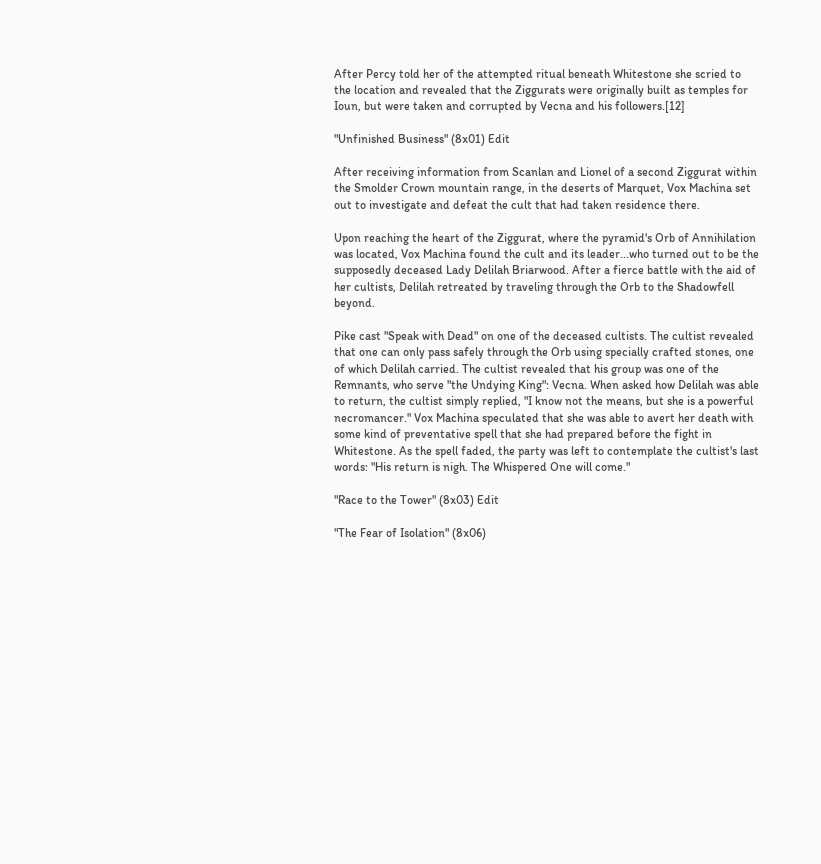After Percy told her of the attempted ritual beneath Whitestone she scried to the location and revealed that the Ziggurats were originally built as temples for Ioun, but were taken and corrupted by Vecna and his followers.[12]

"Unfinished Business" (8x01) Edit

After receiving information from Scanlan and Lionel of a second Ziggurat within the Smolder Crown mountain range, in the deserts of Marquet, Vox Machina set out to investigate and defeat the cult that had taken residence there.

Upon reaching the heart of the Ziggurat, where the pyramid's Orb of Annihilation was located, Vox Machina found the cult and its leader...who turned out to be the supposedly deceased Lady Delilah Briarwood. After a fierce battle with the aid of her cultists, Delilah retreated by traveling through the Orb to the Shadowfell beyond.

Pike cast "Speak with Dead" on one of the deceased cultists. The cultist revealed that one can only pass safely through the Orb using specially crafted stones, one of which Delilah carried. The cultist revealed that his group was one of the Remnants, who serve "the Undying King": Vecna. When asked how Delilah was able to return, the cultist simply replied, "I know not the means, but she is a powerful necromancer." Vox Machina speculated that she was able to avert her death with some kind of preventative spell that she had prepared before the fight in Whitestone. As the spell faded, the party was left to contemplate the cultist's last words: "His return is nigh. The Whispered One will come."

"Race to the Tower" (8x03) Edit

"The Fear of Isolation" (8x06)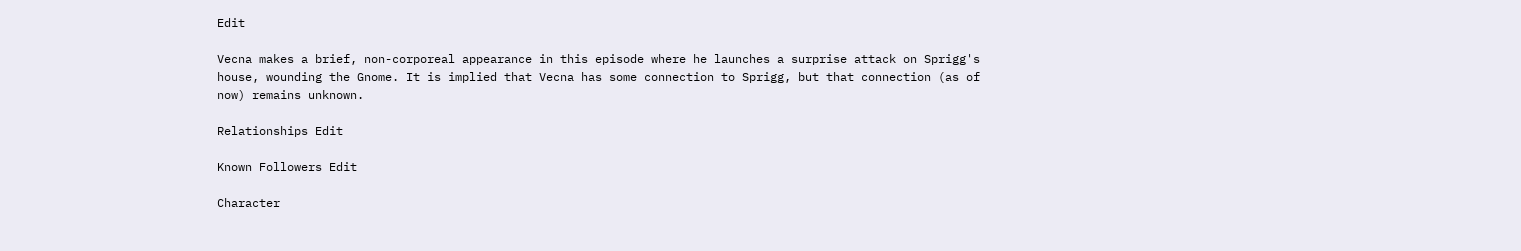Edit

Vecna makes a brief, non-corporeal appearance in this episode where he launches a surprise attack on Sprigg's house, wounding the Gnome. It is implied that Vecna has some connection to Sprigg, but that connection (as of now) remains unknown.

Relationships Edit

Known Followers Edit

Character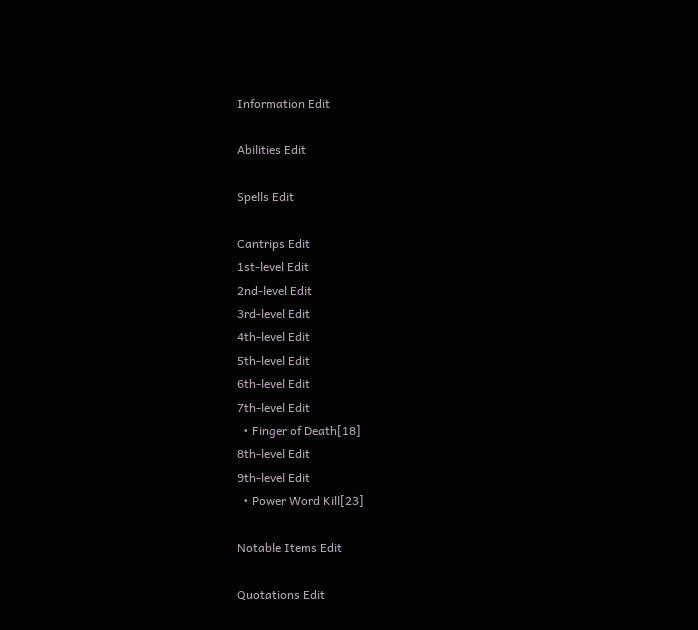Information Edit

Abilities Edit

Spells Edit

Cantrips Edit
1st-level Edit
2nd-level Edit
3rd-level Edit
4th-level Edit
5th-level Edit
6th-level Edit
7th-level Edit
  • Finger of Death[18]
8th-level Edit
9th-level Edit
  • Power Word Kill[23]

Notable Items Edit

Quotations Edit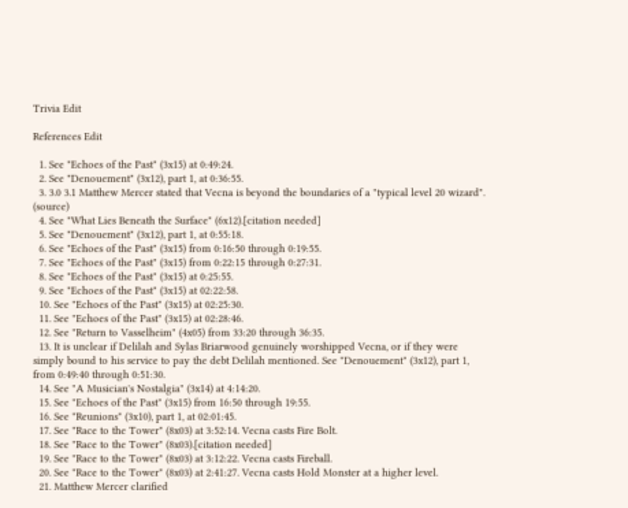Trivia Edit

References Edit

  1. See "Echoes of the Past" (3x15) at 0:49:24.
  2. See "Denouement" (3x12), part 1, at 0:36:55.
  3. 3.0 3.1 Matthew Mercer stated that Vecna is beyond the boundaries of a "typical level 20 wizard". (source)
  4. See "What Lies Beneath the Surface" (6x12).[citation needed]
  5. See "Denouement" (3x12), part 1, at 0:55:18.
  6. See "Echoes of the Past" (3x15) from 0:16:50 through 0:19:55.
  7. See "Echoes of the Past" (3x15) from 0:22:15 through 0:27:31.
  8. See "Echoes of the Past" (3x15) at 0:25:55.
  9. See "Echoes of the Past" (3x15) at 02:22:58.
  10. See "Echoes of the Past" (3x15) at 02:25:30.
  11. See "Echoes of the Past" (3x15) at 02:28:46.
  12. See "Return to Vasselheim" (4x05) from 33:20 through 36:35.
  13. It is unclear if Delilah and Sylas Briarwood genuinely worshipped Vecna, or if they were simply bound to his service to pay the debt Delilah mentioned. See "Denouement" (3x12), part 1, from 0:49:40 through 0:51:30.
  14. See "A Musician's Nostalgia" (3x14) at 4:14:20.
  15. See "Echoes of the Past" (3x15) from 16:50 through 19:55.
  16. See "Reunions" (3x10), part 1, at 02:01:45.
  17. See "Race to the Tower" (8x03) at 3:52:14. Vecna casts Fire Bolt.
  18. See "Race to the Tower" (8x03).[citation needed]
  19. See "Race to the Tower" (8x03) at 3:12:22. Vecna casts Fireball.
  20. See "Race to the Tower" (8x03) at 2:41:27. Vecna casts Hold Monster at a higher level.
  21. Matthew Mercer clarified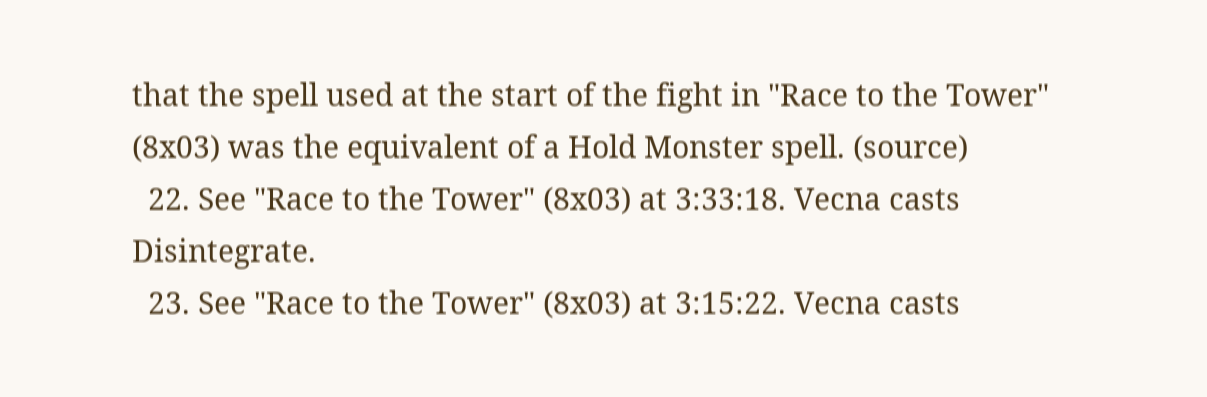that the spell used at the start of the fight in "Race to the Tower" (8x03) was the equivalent of a Hold Monster spell. (source)
  22. See "Race to the Tower" (8x03) at 3:33:18. Vecna casts Disintegrate.
  23. See "Race to the Tower" (8x03) at 3:15:22. Vecna casts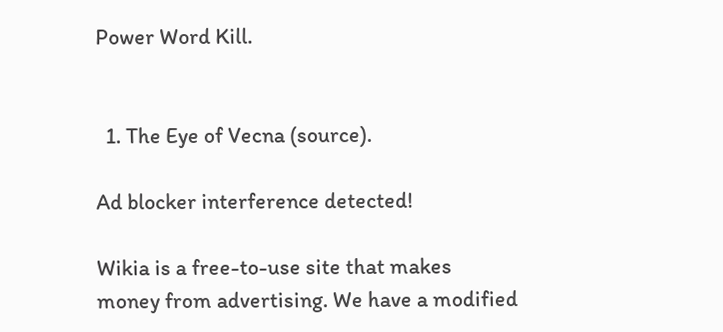Power Word Kill.


  1. The Eye of Vecna (source).

Ad blocker interference detected!

Wikia is a free-to-use site that makes money from advertising. We have a modified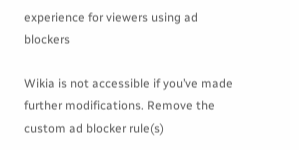experience for viewers using ad blockers

Wikia is not accessible if you’ve made further modifications. Remove the custom ad blocker rule(s)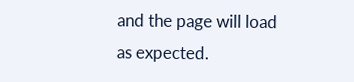and the page will load as expected.